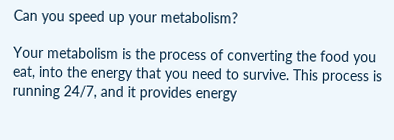Can you speed up your metabolism?

Your metabolism is the process of converting the food you eat, into the energy that you need to survive. This process is running 24/7, and it provides energy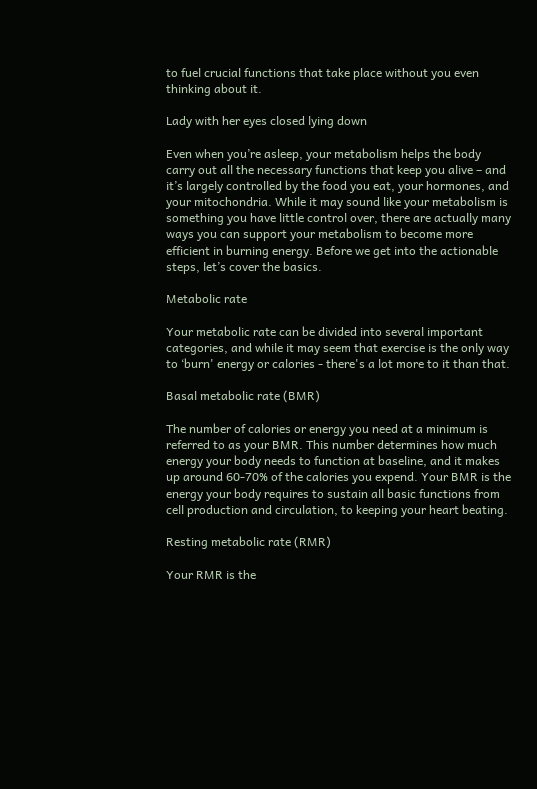to fuel crucial functions that take place without you even thinking about it.

Lady with her eyes closed lying down

Even when you’re asleep, your metabolism helps the body carry out all the necessary functions that keep you alive – and it’s largely controlled by the food you eat, your hormones, and your mitochondria. While it may sound like your metabolism is something you have little control over, there are actually many ways you can support your metabolism to become more efficient in burning energy. Before we get into the actionable steps, let’s cover the basics.

Metabolic rate

Your metabolic rate can be divided into several important categories, and while it may seem that exercise is the only way to ‘burn' energy or calories - there's a lot more to it than that.

Basal metabolic rate (BMR)

The number of calories or energy you need at a minimum is referred to as your BMR. This number determines how much energy your body needs to function at baseline, and it makes up around 60-70% of the calories you expend. Your BMR is the energy your body requires to sustain all basic functions from cell production and circulation, to keeping your heart beating.

Resting metabolic rate (RMR)

Your RMR is the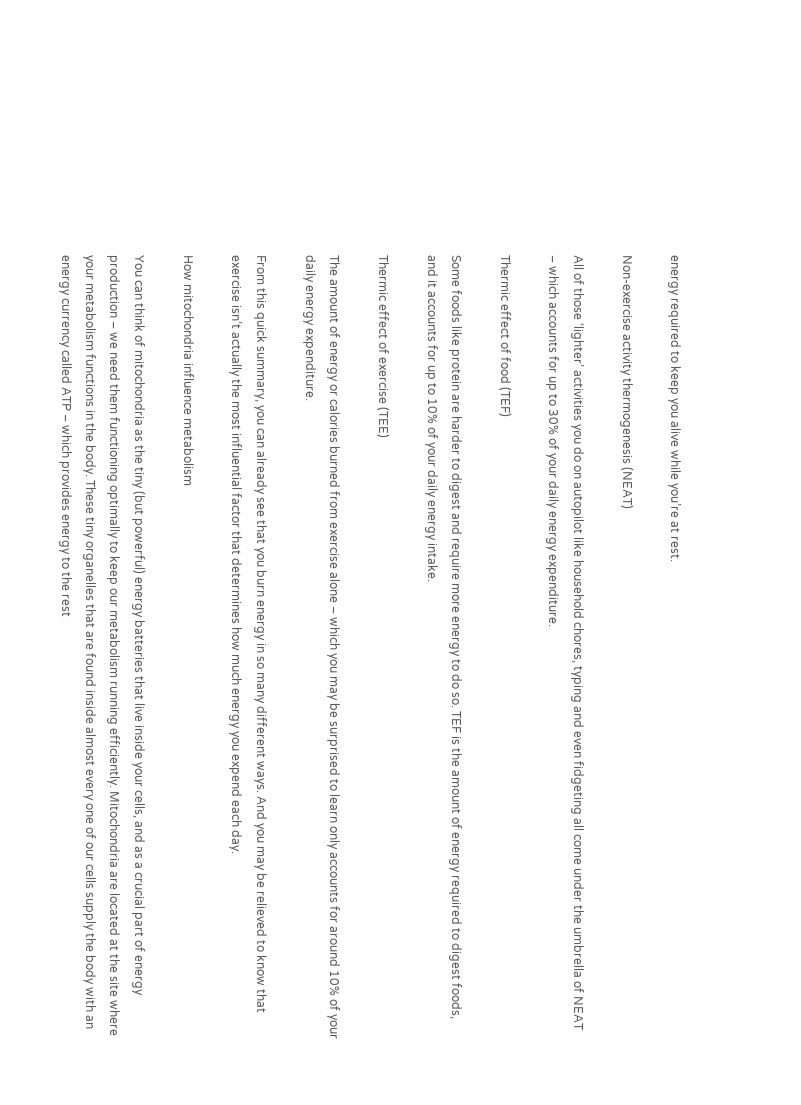energy required to keep you alive while you’re at rest.

Non-exercise activity thermogenesis (NEAT)

All of those ‘lighter’ activities you do on autopilot like household chores, typing and even fidgeting all come under the umbrella of NEAT – which accounts for up to 30% of your daily energy expenditure.

Thermic effect of food (TEF)

Some foods like protein are harder to digest and require more energy to do so. TEF is the amount of energy required to digest foods, and it accounts for up to 10% of your daily energy intake.

Thermic effect of exercise (TEE)

The amount of energy or calories burned from exercise alone – which you may be surprised to learn only accounts for around 10% of your daily energy expenditure.

From this quick summary, you can already see that you burn energy in so many different ways. And you may be relieved to know that exercise isn’t actually the most influential factor that determines how much energy you expend each day.

How mitochondria influence metabolism

You can think of mitochondria as the tiny (but powerful) energy batteries that live inside your cells, and as a crucial part of energy production – we need them functioning optimally to keep our metabolism running efficiently. Mitochondria are located at the site where your metabolism functions in the body. These tiny organelles that are found inside almost every one of our cells supply the body with an energy currency called ATP – which provides energy to the rest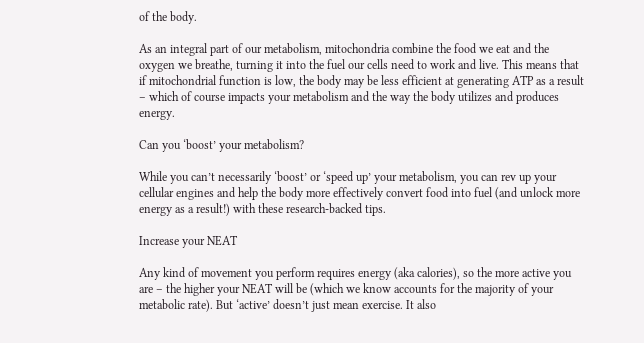of the body.

As an integral part of our metabolism, mitochondria combine the food we eat and the oxygen we breathe, turning it into the fuel our cells need to work and live. This means that if mitochondrial function is low, the body may be less efficient at generating ATP as a result – which of course impacts your metabolism and the way the body utilizes and produces energy.

Can you ‘boost’ your metabolism?

While you can’t necessarily ‘boost’ or ‘speed up’ your metabolism, you can rev up your cellular engines and help the body more effectively convert food into fuel (and unlock more energy as a result!) with these research-backed tips.

Increase your NEAT

Any kind of movement you perform requires energy (aka calories), so the more active you are – the higher your NEAT will be (which we know accounts for the majority of your metabolic rate). But ‘active’ doesn’t just mean exercise. It also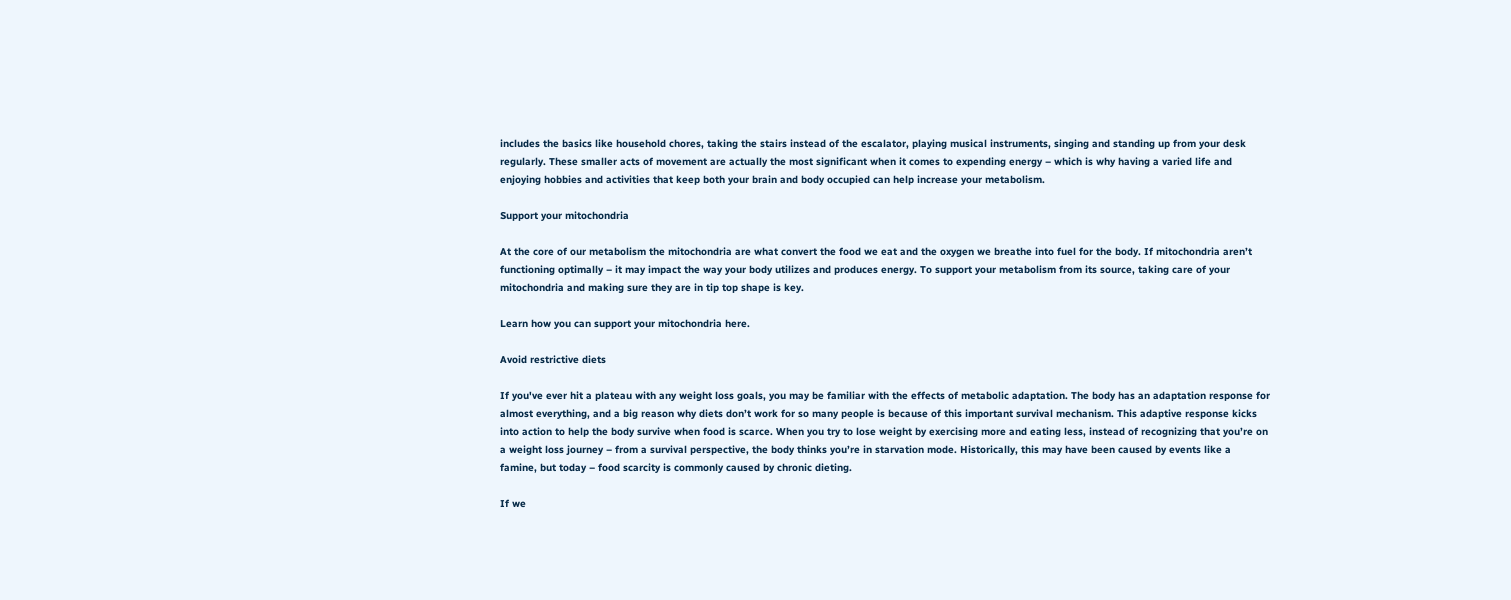includes the basics like household chores, taking the stairs instead of the escalator, playing musical instruments, singing and standing up from your desk regularly. These smaller acts of movement are actually the most significant when it comes to expending energy – which is why having a varied life and enjoying hobbies and activities that keep both your brain and body occupied can help increase your metabolism.

Support your mitochondria

At the core of our metabolism the mitochondria are what convert the food we eat and the oxygen we breathe into fuel for the body. If mitochondria aren’t functioning optimally – it may impact the way your body utilizes and produces energy. To support your metabolism from its source, taking care of your mitochondria and making sure they are in tip top shape is key.

Learn how you can support your mitochondria here.

Avoid restrictive diets

If you've ever hit a plateau with any weight loss goals, you may be familiar with the effects of metabolic adaptation. The body has an adaptation response for almost everything, and a big reason why diets don’t work for so many people is because of this important survival mechanism. This adaptive response kicks into action to help the body survive when food is scarce. When you try to lose weight by exercising more and eating less, instead of recognizing that you’re on a weight loss journey – from a survival perspective, the body thinks you’re in starvation mode. Historically, this may have been caused by events like a famine, but today – food scarcity is commonly caused by chronic dieting.

If we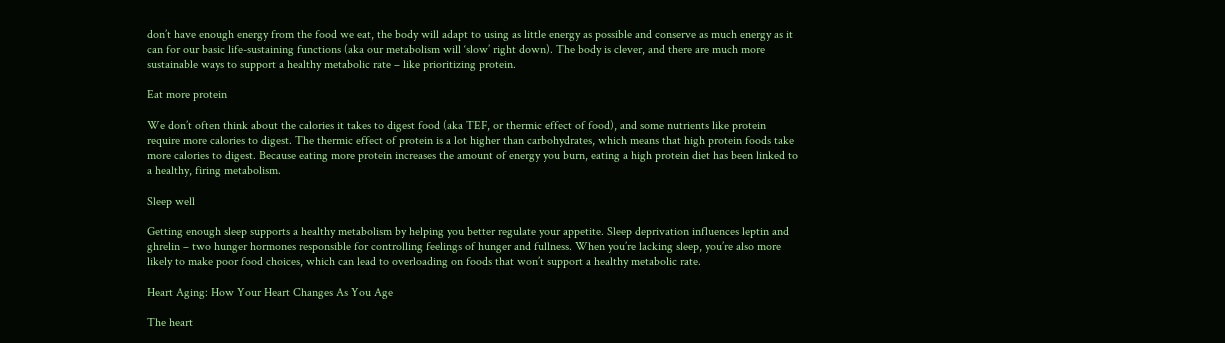don’t have enough energy from the food we eat, the body will adapt to using as little energy as possible and conserve as much energy as it can for our basic life-sustaining functions (aka our metabolism will ‘slow’ right down). The body is clever, and there are much more sustainable ways to support a healthy metabolic rate – like prioritizing protein.

Eat more protein

We don’t often think about the calories it takes to digest food (aka TEF, or thermic effect of food), and some nutrients like protein require more calories to digest. The thermic effect of protein is a lot higher than carbohydrates, which means that high protein foods take more calories to digest. Because eating more protein increases the amount of energy you burn, eating a high protein diet has been linked to a healthy, firing metabolism.

Sleep well

Getting enough sleep supports a healthy metabolism by helping you better regulate your appetite. Sleep deprivation influences leptin and ghrelin – two hunger hormones responsible for controlling feelings of hunger and fullness. When you’re lacking sleep, you’re also more likely to make poor food choices, which can lead to overloading on foods that won’t support a healthy metabolic rate.

Heart Aging: How Your Heart Changes As You Age

The heart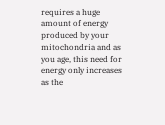requires a huge amount of energy produced by your mitochondria and as you age, this need for energy only increases as the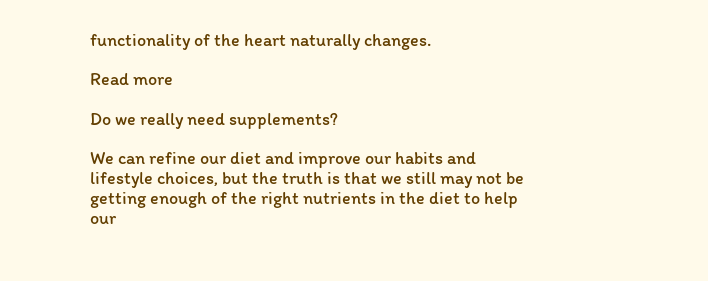functionality of the heart naturally changes.

Read more

Do we really need supplements?

We can refine our diet and improve our habits and lifestyle choices, but the truth is that we still may not be getting enough of the right nutrients in the diet to help our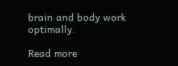brain and body work optimally.

Read more